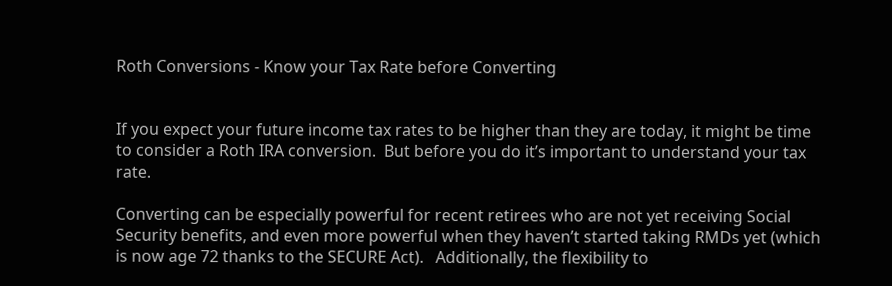Roth Conversions - Know your Tax Rate before Converting


If you expect your future income tax rates to be higher than they are today, it might be time to consider a Roth IRA conversion.  But before you do it’s important to understand your tax rate.

Converting can be especially powerful for recent retirees who are not yet receiving Social Security benefits, and even more powerful when they haven’t started taking RMDs yet (which is now age 72 thanks to the SECURE Act).   Additionally, the flexibility to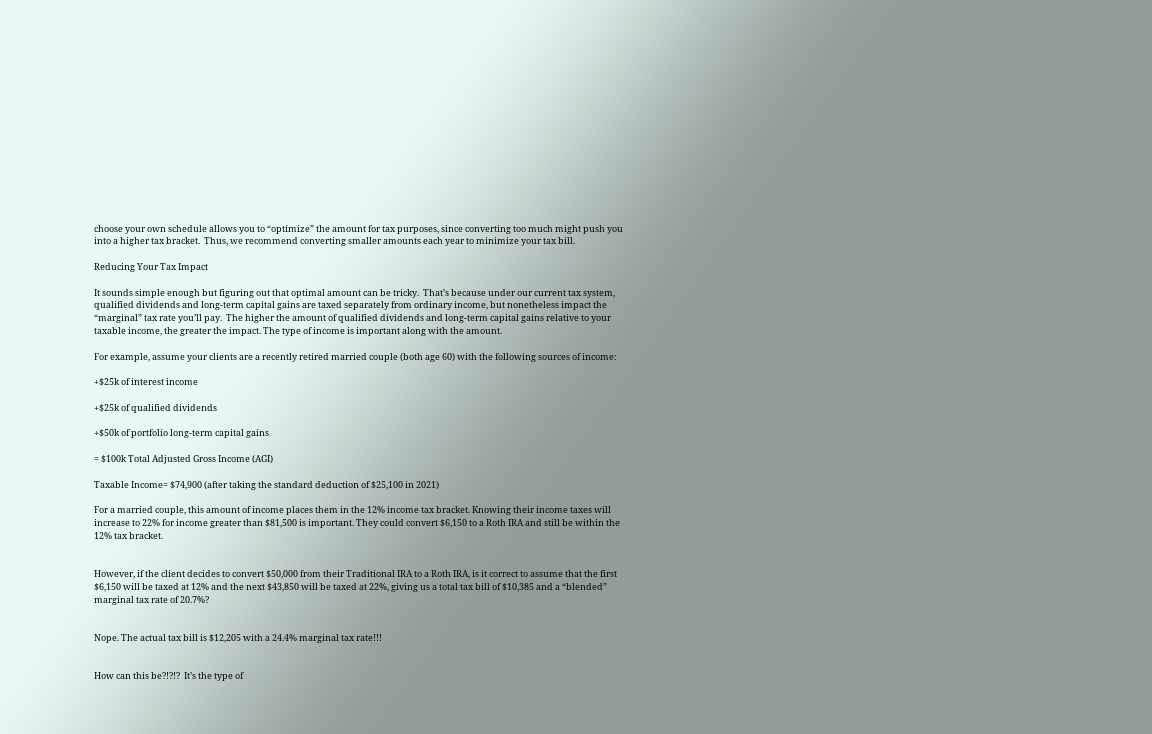choose your own schedule allows you to “optimize” the amount for tax purposes, since converting too much might push you into a higher tax bracket.  Thus, we recommend converting smaller amounts each year to minimize your tax bill.

Reducing Your Tax Impact

It sounds simple enough but figuring out that optimal amount can be tricky.  That’s because under our current tax system, qualified dividends and long-term capital gains are taxed separately from ordinary income, but nonetheless impact the “marginal” tax rate you’ll pay.  The higher the amount of qualified dividends and long-term capital gains relative to your taxable income, the greater the impact. The type of income is important along with the amount.

For example, assume your clients are a recently retired married couple (both age 60) with the following sources of income:

+$25k of interest income

+$25k of qualified dividends

+$50k of portfolio long-term capital gains

= $100k Total Adjusted Gross Income (AGI)

Taxable Income= $74,900 (after taking the standard deduction of $25,100 in 2021)

For a married couple, this amount of income places them in the 12% income tax bracket. Knowing their income taxes will increase to 22% for income greater than $81,500 is important. They could convert $6,150 to a Roth IRA and still be within the 12% tax bracket.


However, if the client decides to convert $50,000 from their Traditional IRA to a Roth IRA, is it correct to assume that the first $6,150 will be taxed at 12% and the next $43,850 will be taxed at 22%, giving us a total tax bill of $10,385 and a “blended” marginal tax rate of 20.7%?


Nope. The actual tax bill is $12,205 with a 24.4% marginal tax rate!!!


How can this be?!?!?  It’s the type of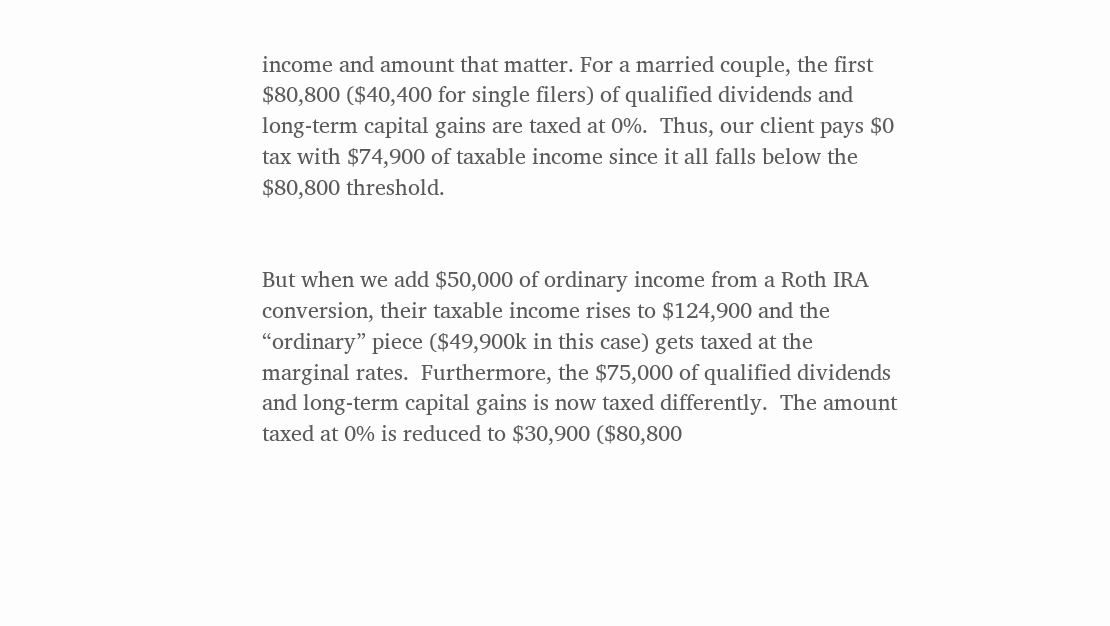income and amount that matter. For a married couple, the first $80,800 ($40,400 for single filers) of qualified dividends and long-term capital gains are taxed at 0%.  Thus, our client pays $0 tax with $74,900 of taxable income since it all falls below the $80,800 threshold.


But when we add $50,000 of ordinary income from a Roth IRA conversion, their taxable income rises to $124,900 and the “ordinary” piece ($49,900k in this case) gets taxed at the marginal rates.  Furthermore, the $75,000 of qualified dividends and long-term capital gains is now taxed differently.  The amount taxed at 0% is reduced to $30,900 ($80,800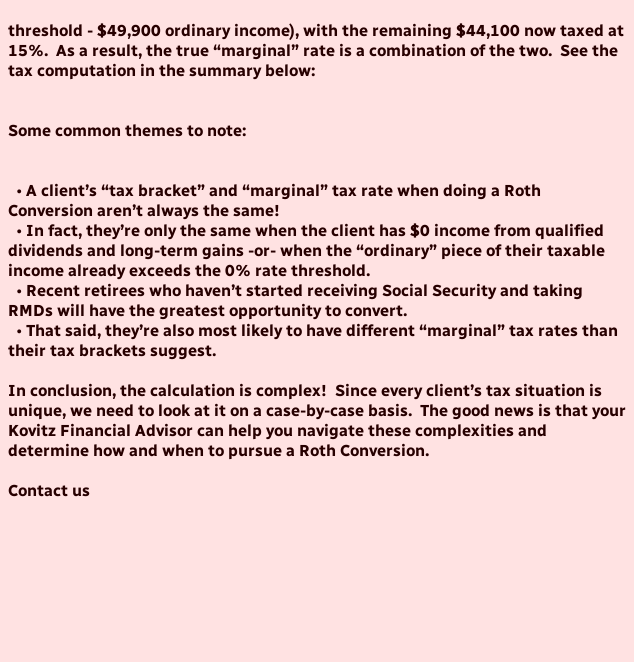threshold - $49,900 ordinary income), with the remaining $44,100 now taxed at 15%.  As a result, the true “marginal” rate is a combination of the two.  See the tax computation in the summary below:


Some common themes to note:


  • A client’s “tax bracket” and “marginal” tax rate when doing a Roth Conversion aren’t always the same!
  • In fact, they’re only the same when the client has $0 income from qualified dividends and long-term gains -or- when the “ordinary” piece of their taxable income already exceeds the 0% rate threshold.
  • Recent retirees who haven’t started receiving Social Security and taking RMDs will have the greatest opportunity to convert.
  • That said, they’re also most likely to have different “marginal” tax rates than their tax brackets suggest.

In conclusion, the calculation is complex!  Since every client’s tax situation is unique, we need to look at it on a case-by-case basis.  The good news is that your Kovitz Financial Advisor can help you navigate these complexities and determine how and when to pursue a Roth Conversion.

Contact us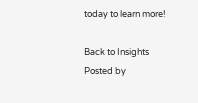today to learn more!

Back to Insights
Posted by